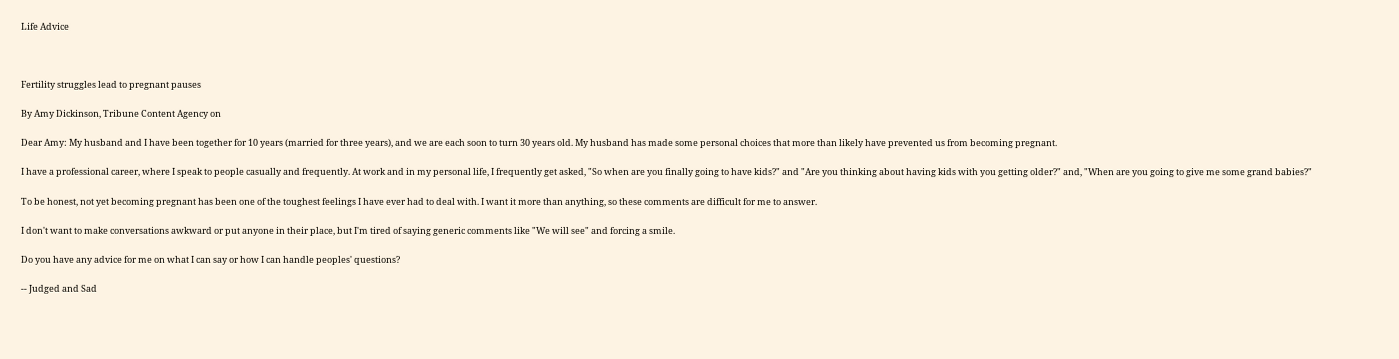Life Advice



Fertility struggles lead to pregnant pauses

By Amy Dickinson, Tribune Content Agency on

Dear Amy: My husband and I have been together for 10 years (married for three years), and we are each soon to turn 30 years old. My husband has made some personal choices that more than likely have prevented us from becoming pregnant.

I have a professional career, where I speak to people casually and frequently. At work and in my personal life, I frequently get asked, "So when are you finally going to have kids?" and "Are you thinking about having kids with you getting older?" and, "When are you going to give me some grand babies?"

To be honest, not yet becoming pregnant has been one of the toughest feelings I have ever had to deal with. I want it more than anything, so these comments are difficult for me to answer.

I don't want to make conversations awkward or put anyone in their place, but I'm tired of saying generic comments like "We will see" and forcing a smile.

Do you have any advice for me on what I can say or how I can handle peoples' questions?

-- Judged and Sad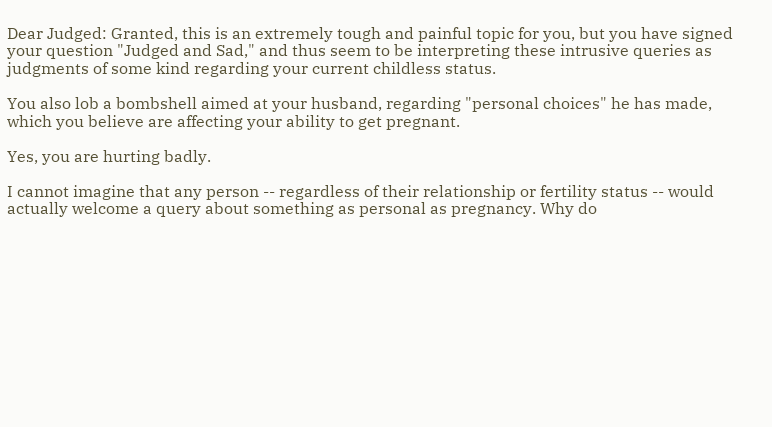Dear Judged: Granted, this is an extremely tough and painful topic for you, but you have signed your question "Judged and Sad," and thus seem to be interpreting these intrusive queries as judgments of some kind regarding your current childless status.

You also lob a bombshell aimed at your husband, regarding "personal choices" he has made, which you believe are affecting your ability to get pregnant.

Yes, you are hurting badly.

I cannot imagine that any person -- regardless of their relationship or fertility status -- would actually welcome a query about something as personal as pregnancy. Why do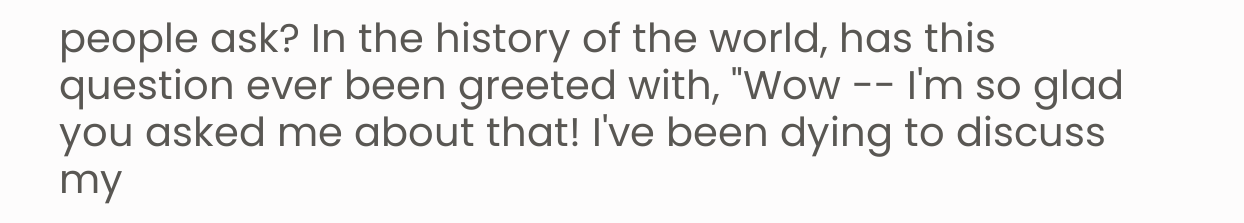people ask? In the history of the world, has this question ever been greeted with, "Wow -- I'm so glad you asked me about that! I've been dying to discuss my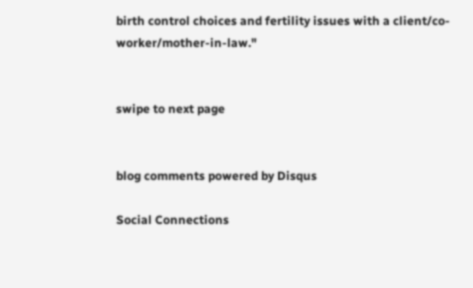birth control choices and fertility issues with a client/co-worker/mother-in-law."


swipe to next page


blog comments powered by Disqus

Social Connections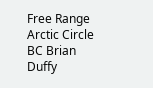Free Range Arctic Circle BC Brian Duffy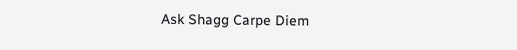Ask Shagg Carpe Diem